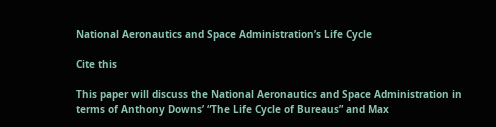National Aeronautics and Space Administration’s Life Cycle

Cite this

This paper will discuss the National Aeronautics and Space Administration in terms of Anthony Downs’ “The Life Cycle of Bureaus” and Max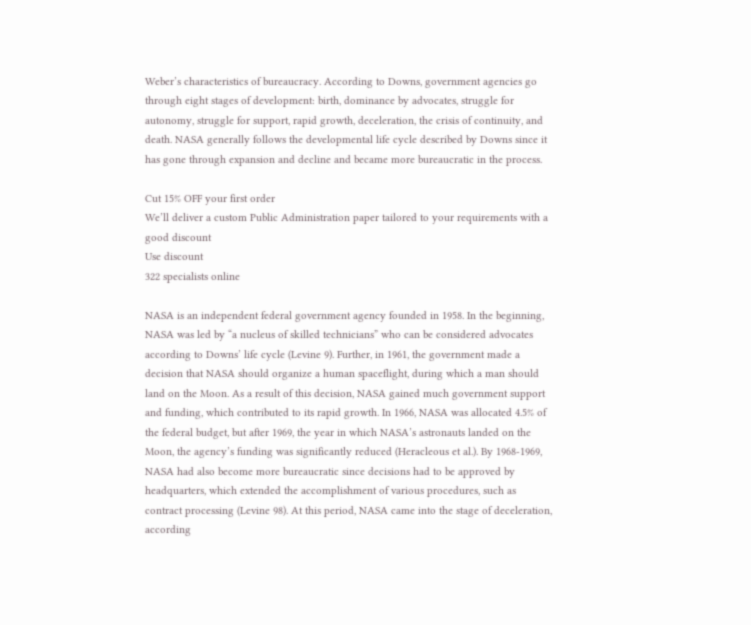Weber’s characteristics of bureaucracy. According to Downs, government agencies go through eight stages of development: birth, dominance by advocates, struggle for autonomy, struggle for support, rapid growth, deceleration, the crisis of continuity, and death. NASA generally follows the developmental life cycle described by Downs since it has gone through expansion and decline and became more bureaucratic in the process.

Cut 15% OFF your first order
We’ll deliver a custom Public Administration paper tailored to your requirements with a good discount
Use discount
322 specialists online

NASA is an independent federal government agency founded in 1958. In the beginning, NASA was led by “a nucleus of skilled technicians” who can be considered advocates according to Downs’ life cycle (Levine 9). Further, in 1961, the government made a decision that NASA should organize a human spaceflight, during which a man should land on the Moon. As a result of this decision, NASA gained much government support and funding, which contributed to its rapid growth. In 1966, NASA was allocated 4.5% of the federal budget, but after 1969, the year in which NASA’s astronauts landed on the Moon, the agency’s funding was significantly reduced (Heracleous et al.). By 1968-1969, NASA had also become more bureaucratic since decisions had to be approved by headquarters, which extended the accomplishment of various procedures, such as contract processing (Levine 98). At this period, NASA came into the stage of deceleration, according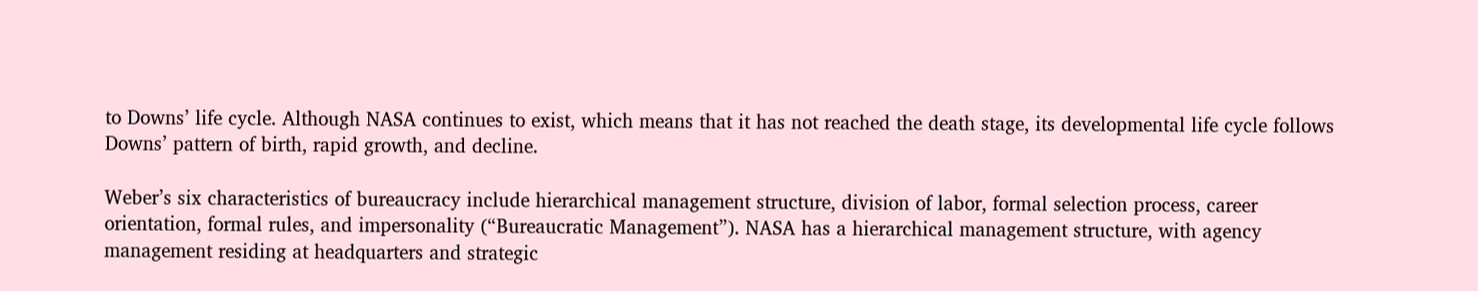to Downs’ life cycle. Although NASA continues to exist, which means that it has not reached the death stage, its developmental life cycle follows Downs’ pattern of birth, rapid growth, and decline.

Weber’s six characteristics of bureaucracy include hierarchical management structure, division of labor, formal selection process, career orientation, formal rules, and impersonality (“Bureaucratic Management”). NASA has a hierarchical management structure, with agency management residing at headquarters and strategic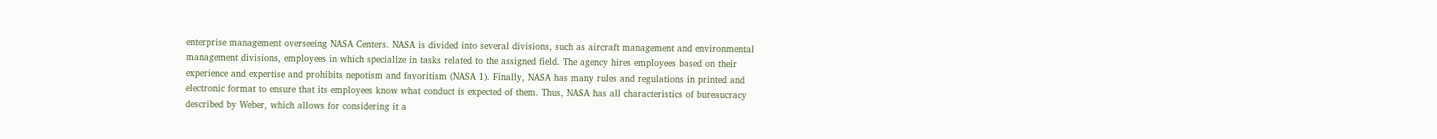enterprise management overseeing NASA Centers. NASA is divided into several divisions, such as aircraft management and environmental management divisions, employees in which specialize in tasks related to the assigned field. The agency hires employees based on their experience and expertise and prohibits nepotism and favoritism (NASA 1). Finally, NASA has many rules and regulations in printed and electronic format to ensure that its employees know what conduct is expected of them. Thus, NASA has all characteristics of bureaucracy described by Weber, which allows for considering it a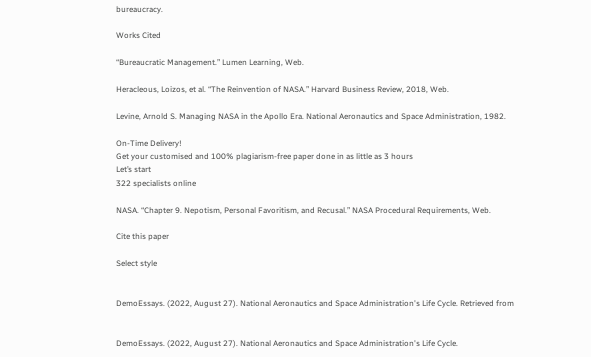bureaucracy.

Works Cited

“Bureaucratic Management.” Lumen Learning, Web.

Heracleous, Loizos, et al. “The Reinvention of NASA.” Harvard Business Review, 2018, Web.

Levine, Arnold S. Managing NASA in the Apollo Era. National Aeronautics and Space Administration, 1982.

On-Time Delivery!
Get your customised and 100% plagiarism-free paper done in as little as 3 hours
Let’s start
322 specialists online

NASA. “Chapter 9. Nepotism, Personal Favoritism, and Recusal.” NASA Procedural Requirements, Web.

Cite this paper

Select style


DemoEssays. (2022, August 27). National Aeronautics and Space Administration's Life Cycle. Retrieved from


DemoEssays. (2022, August 27). National Aeronautics and Space Administration's Life Cycle.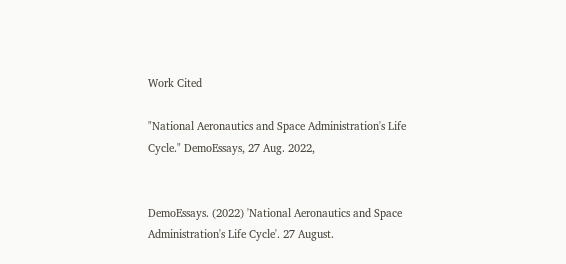Work Cited

"National Aeronautics and Space Administration's Life Cycle." DemoEssays, 27 Aug. 2022,


DemoEssays. (2022) 'National Aeronautics and Space Administration's Life Cycle'. 27 August.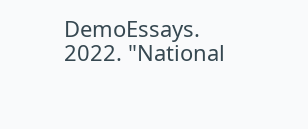DemoEssays. 2022. "National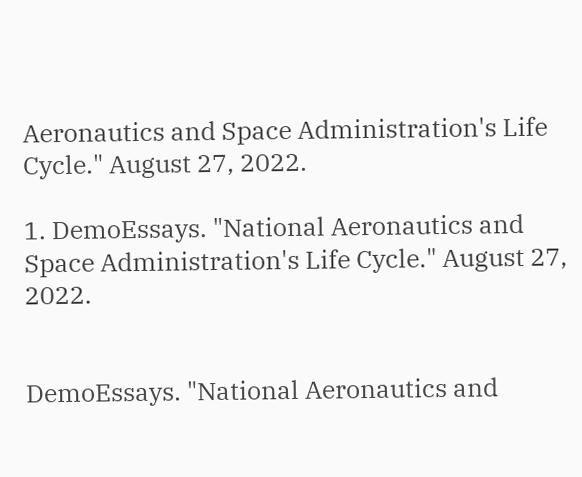Aeronautics and Space Administration's Life Cycle." August 27, 2022.

1. DemoEssays. "National Aeronautics and Space Administration's Life Cycle." August 27, 2022.


DemoEssays. "National Aeronautics and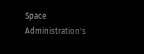Space Administration's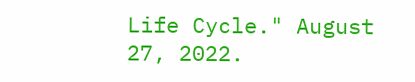Life Cycle." August 27, 2022.